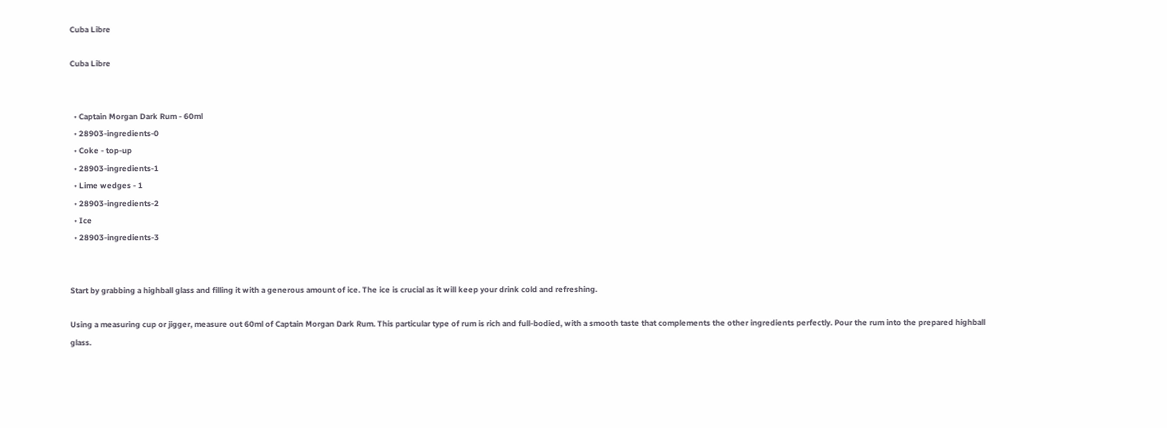Cuba Libre

Cuba Libre


  • Captain Morgan Dark Rum - 60ml
  • 28903-ingredients-0
  • Coke - top-up
  • 28903-ingredients-1
  • Lime wedges - 1
  • 28903-ingredients-2
  • Ice
  • 28903-ingredients-3


Start by grabbing a highball glass and filling it with a generous amount of ice. The ice is crucial as it will keep your drink cold and refreshing.

Using a measuring cup or jigger, measure out 60ml of Captain Morgan Dark Rum. This particular type of rum is rich and full-bodied, with a smooth taste that complements the other ingredients perfectly. Pour the rum into the prepared highball glass.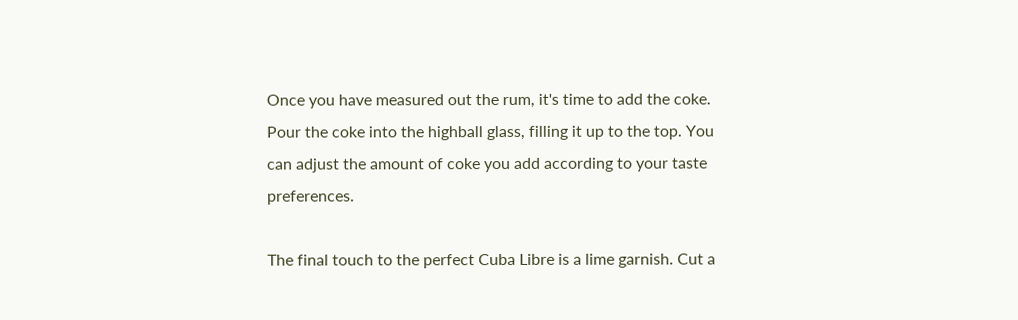Once you have measured out the rum, it's time to add the coke. Pour the coke into the highball glass, filling it up to the top. You can adjust the amount of coke you add according to your taste preferences.

The final touch to the perfect Cuba Libre is a lime garnish. Cut a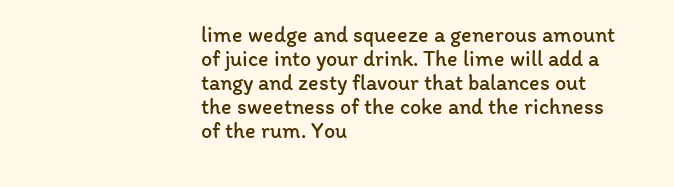lime wedge and squeeze a generous amount of juice into your drink. The lime will add a tangy and zesty flavour that balances out the sweetness of the coke and the richness of the rum. You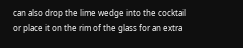can also drop the lime wedge into the cocktail or place it on the rim of the glass for an extra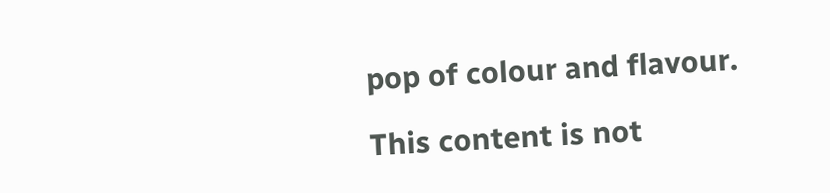pop of colour and flavour.

This content is not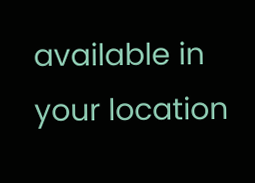available in your location